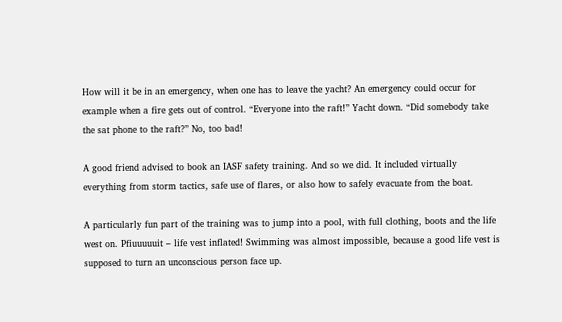How will it be in an emergency, when one has to leave the yacht? An emergency could occur for example when a fire gets out of control. “Everyone into the raft!” Yacht down. “Did somebody take the sat phone to the raft?” No, too bad!

A good friend advised to book an IASF safety training. And so we did. It included virtually everything from storm tactics, safe use of flares, or also how to safely evacuate from the boat.

A particularly fun part of the training was to jump into a pool, with full clothing, boots and the life west on. Pfiuuuuuit – life vest inflated! Swimming was almost impossible, because a good life vest is supposed to turn an unconscious person face up.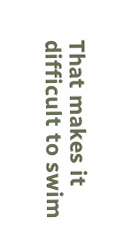That makes it difficult to swim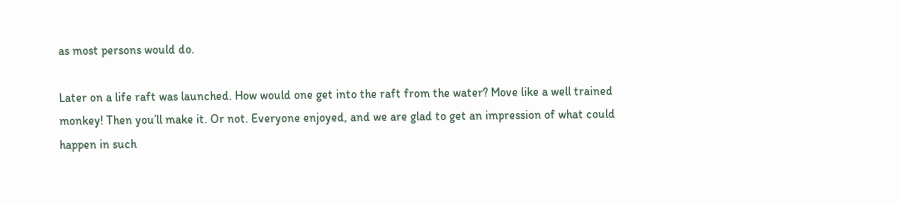as most persons would do.

Later on a life raft was launched. How would one get into the raft from the water? Move like a well trained monkey! Then you’ll make it. Or not. Everyone enjoyed, and we are glad to get an impression of what could happen in such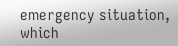emergency situation, which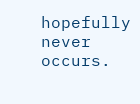hopefully never occurs.